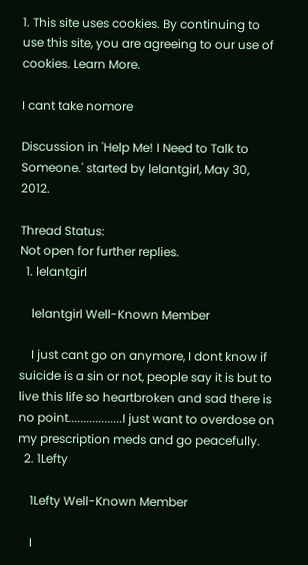1. This site uses cookies. By continuing to use this site, you are agreeing to our use of cookies. Learn More.

I cant take nomore

Discussion in 'Help Me! I Need to Talk to Someone.' started by lelantgirl, May 30, 2012.

Thread Status:
Not open for further replies.
  1. lelantgirl

    lelantgirl Well-Known Member

    I just cant go on anymore, I dont know if suicide is a sin or not, people say it is but to live this life so heartbroken and sad there is no point..................I just want to overdose on my prescription meds and go peacefully.
  2. 1Lefty

    1Lefty Well-Known Member

    I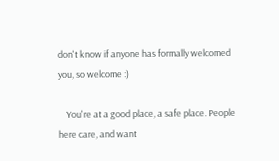don't know if anyone has formally welcomed you, so welcome :)

    You're at a good place, a safe place. People here care, and want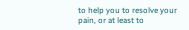to help you to resolve your pain, or at least to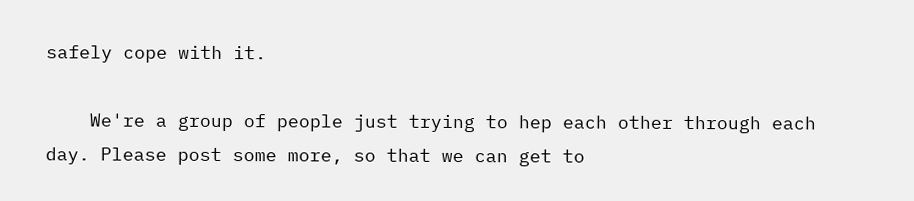safely cope with it.

    We're a group of people just trying to hep each other through each day. Please post some more, so that we can get to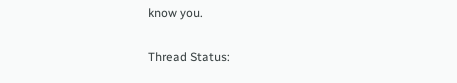know you.

Thread Status: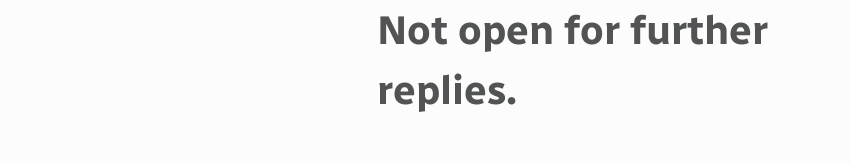Not open for further replies.